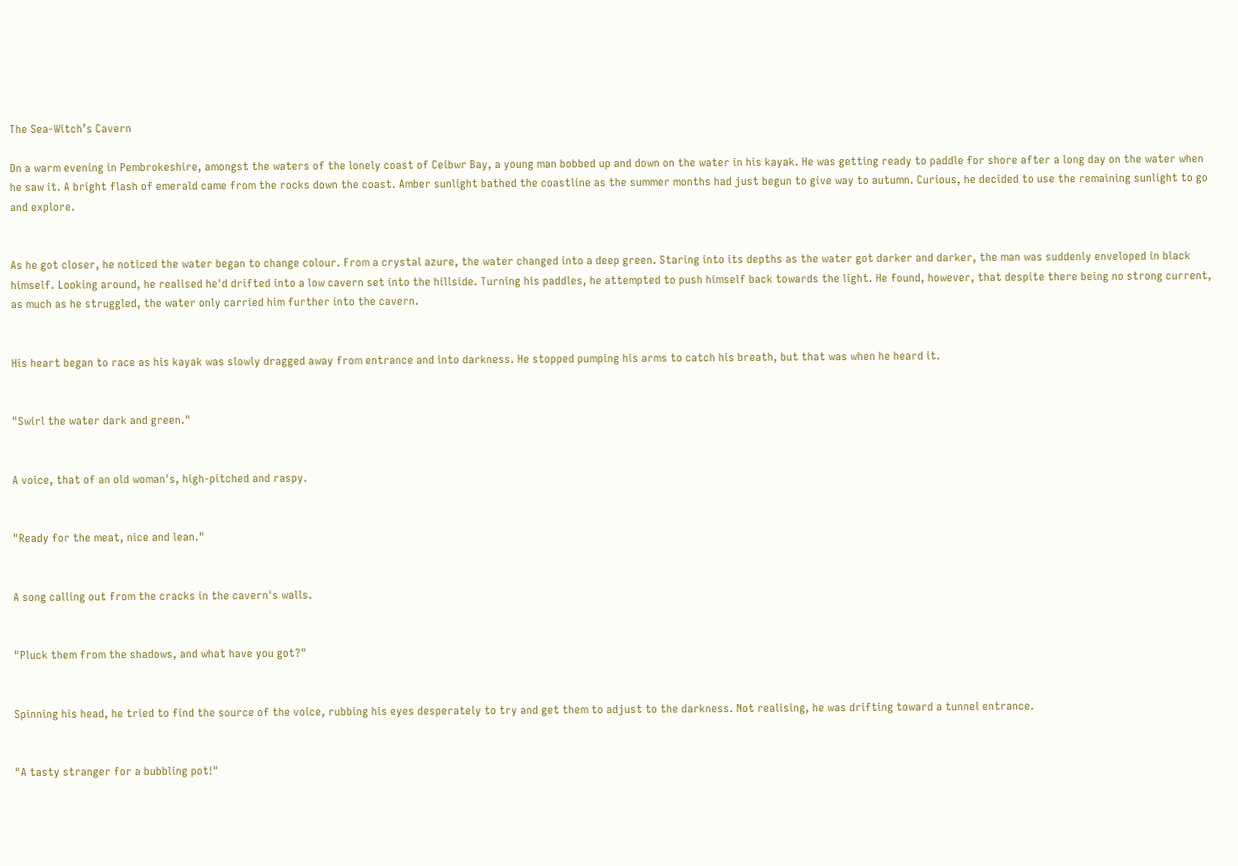The Sea-Witch’s Cavern

On a warm evening in Pembrokeshire, amongst the waters of the lonely coast of Ceibwr Bay, a young man bobbed up and down on the water in his kayak. He was getting ready to paddle for shore after a long day on the water when he saw it. A bright flash of emerald came from the rocks down the coast. Amber sunlight bathed the coastline as the summer months had just begun to give way to autumn. Curious, he decided to use the remaining sunlight to go and explore.


As he got closer, he noticed the water began to change colour. From a crystal azure, the water changed into a deep green. Staring into its depths as the water got darker and darker, the man was suddenly enveloped in black himself. Looking around, he realised he'd drifted into a low cavern set into the hillside. Turning his paddles, he attempted to push himself back towards the light. He found, however, that despite there being no strong current, as much as he struggled, the water only carried him further into the cavern.


His heart began to race as his kayak was slowly dragged away from entrance and into darkness. He stopped pumping his arms to catch his breath, but that was when he heard it.


"Swirl the water dark and green."


A voice, that of an old woman's, high-pitched and raspy.


"Ready for the meat, nice and lean."


A song calling out from the cracks in the cavern's walls.


"Pluck them from the shadows, and what have you got?"


Spinning his head, he tried to find the source of the voice, rubbing his eyes desperately to try and get them to adjust to the darkness. Not realising, he was drifting toward a tunnel entrance.


"A tasty stranger for a bubbling pot!"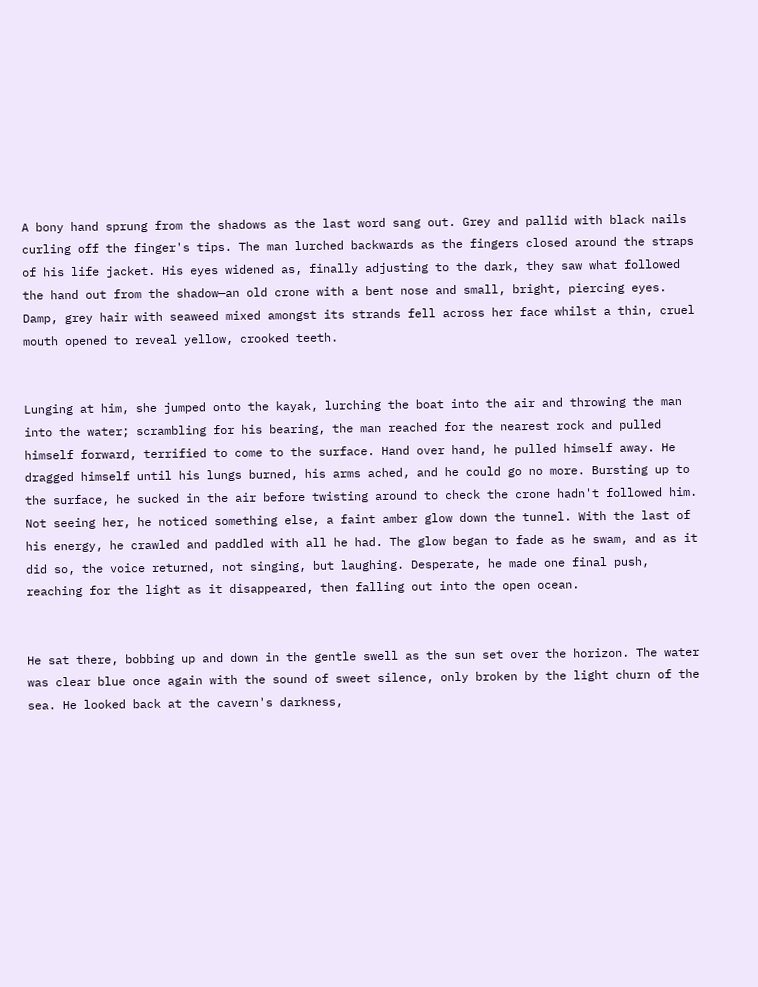A bony hand sprung from the shadows as the last word sang out. Grey and pallid with black nails curling off the finger's tips. The man lurched backwards as the fingers closed around the straps of his life jacket. His eyes widened as, finally adjusting to the dark, they saw what followed the hand out from the shadow—an old crone with a bent nose and small, bright, piercing eyes. Damp, grey hair with seaweed mixed amongst its strands fell across her face whilst a thin, cruel mouth opened to reveal yellow, crooked teeth.


Lunging at him, she jumped onto the kayak, lurching the boat into the air and throwing the man into the water; scrambling for his bearing, the man reached for the nearest rock and pulled himself forward, terrified to come to the surface. Hand over hand, he pulled himself away. He dragged himself until his lungs burned, his arms ached, and he could go no more. Bursting up to the surface, he sucked in the air before twisting around to check the crone hadn't followed him. Not seeing her, he noticed something else, a faint amber glow down the tunnel. With the last of his energy, he crawled and paddled with all he had. The glow began to fade as he swam, and as it did so, the voice returned, not singing, but laughing. Desperate, he made one final push, reaching for the light as it disappeared, then falling out into the open ocean.


He sat there, bobbing up and down in the gentle swell as the sun set over the horizon. The water was clear blue once again with the sound of sweet silence, only broken by the light churn of the sea. He looked back at the cavern's darkness,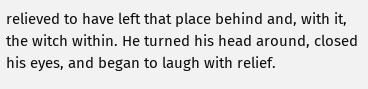relieved to have left that place behind and, with it, the witch within. He turned his head around, closed his eyes, and began to laugh with relief.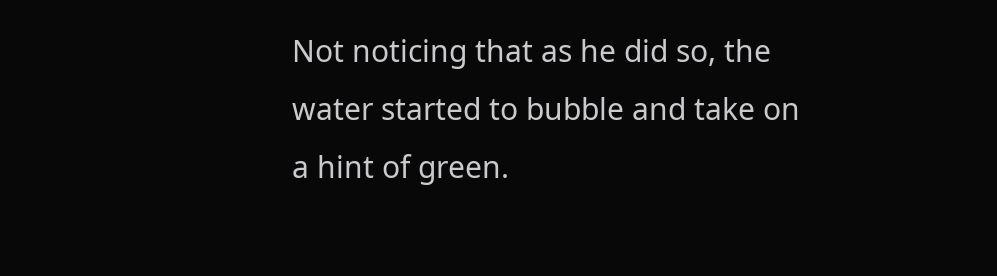Not noticing that as he did so, the water started to bubble and take on a hint of green.